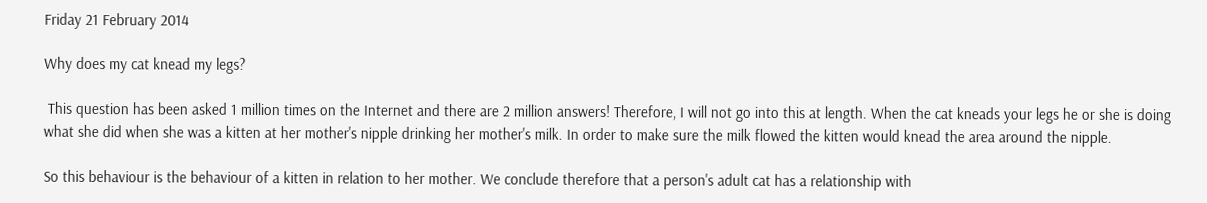Friday 21 February 2014

Why does my cat knead my legs?

 This question has been asked 1 million times on the Internet and there are 2 million answers! Therefore, I will not go into this at length. When the cat kneads your legs he or she is doing what she did when she was a kitten at her mother's nipple drinking her mother's milk. In order to make sure the milk flowed the kitten would knead the area around the nipple.

So this behaviour is the behaviour of a kitten in relation to her mother. We conclude therefore that a person's adult cat has a relationship with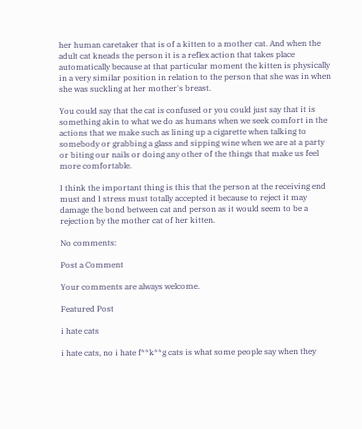her human caretaker that is of a kitten to a mother cat. And when the adult cat kneads the person it is a reflex action that takes place automatically because at that particular moment the kitten is physically in a very similar position in relation to the person that she was in when she was suckling at her mother's breast.

You could say that the cat is confused or you could just say that it is something akin to what we do as humans when we seek comfort in the actions that we make such as lining up a cigarette when talking to somebody or grabbing a glass and sipping wine when we are at a party or biting our nails or doing any other of the things that make us feel more comfortable.

I think the important thing is this that the person at the receiving end must and I stress must totally accepted it because to reject it may damage the bond between cat and person as it would seem to be a rejection by the mother cat of her kitten.

No comments:

Post a Comment

Your comments are always welcome.

Featured Post

i hate cats

i hate cats, no i hate f**k**g cats is what some people say when they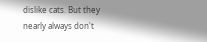dislike cats. But they nearly always don't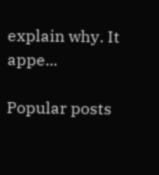explain why. It appe...

Popular posts